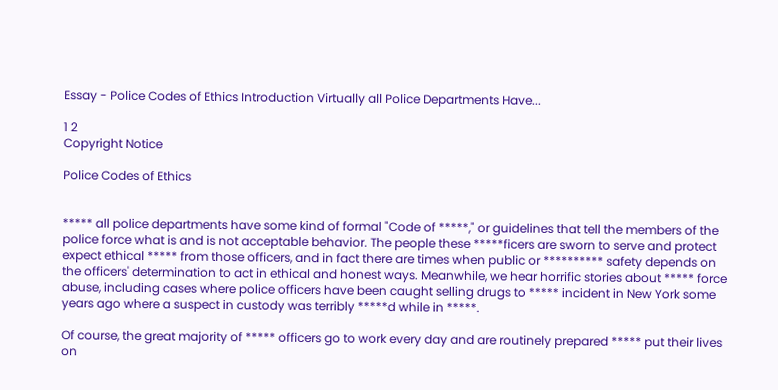Essay - Police Codes of Ethics Introduction Virtually all Police Departments Have...

1 2
Copyright Notice

Police Codes of Ethics


***** all police departments have some kind of formal "Code of *****," or guidelines that tell the members of the police force what is and is not acceptable behavior. The people these *****ficers are sworn to serve and protect expect ethical ***** from those officers, and in fact there are times when public or ********** safety depends on the officers' determination to act in ethical and honest ways. Meanwhile, we hear horrific stories about ***** force abuse, including cases where police officers have been caught selling drugs to ***** incident in New York some years ago where a suspect in custody was terribly *****d while in *****.

Of course, the great majority of ***** officers go to work every day and are routinely prepared ***** put their lives on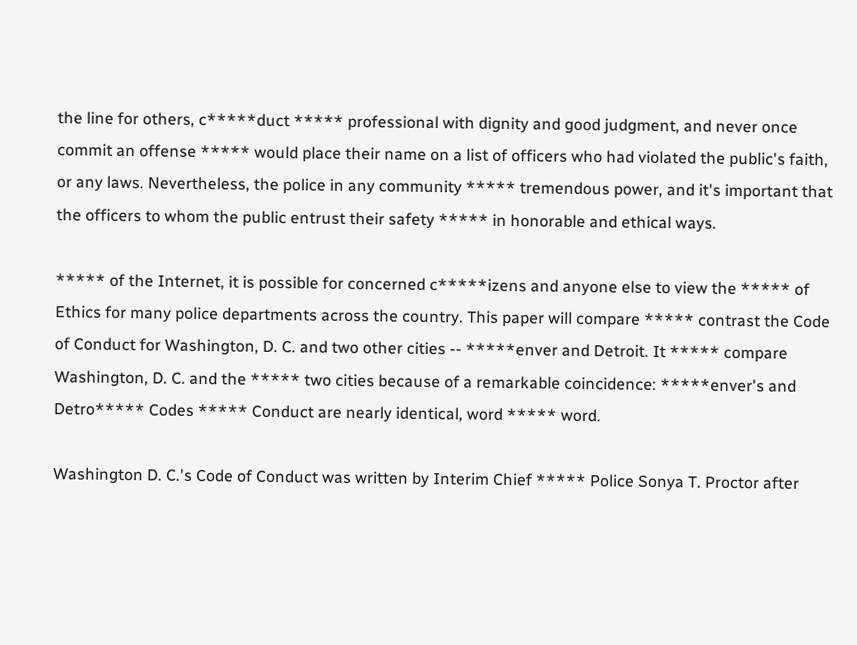the line for others, c*****duct ***** professional with dignity and good judgment, and never once commit an offense ***** would place their name on a list of officers who had violated the public's faith, or any laws. Nevertheless, the police in any community ***** tremendous power, and it's important that the officers to whom the public entrust their safety ***** in honorable and ethical ways.

***** of the Internet, it is possible for concerned c*****izens and anyone else to view the ***** of Ethics for many police departments across the country. This paper will compare ***** contrast the Code of Conduct for Washington, D. C. and two other cities -- *****enver and Detroit. It ***** compare Washington, D. C. and the ***** two cities because of a remarkable coincidence: *****enver's and Detro***** Codes ***** Conduct are nearly identical, word ***** word.

Washington D. C.'s Code of Conduct was written by Interim Chief ***** Police Sonya T. Proctor after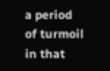a period of turmoil in that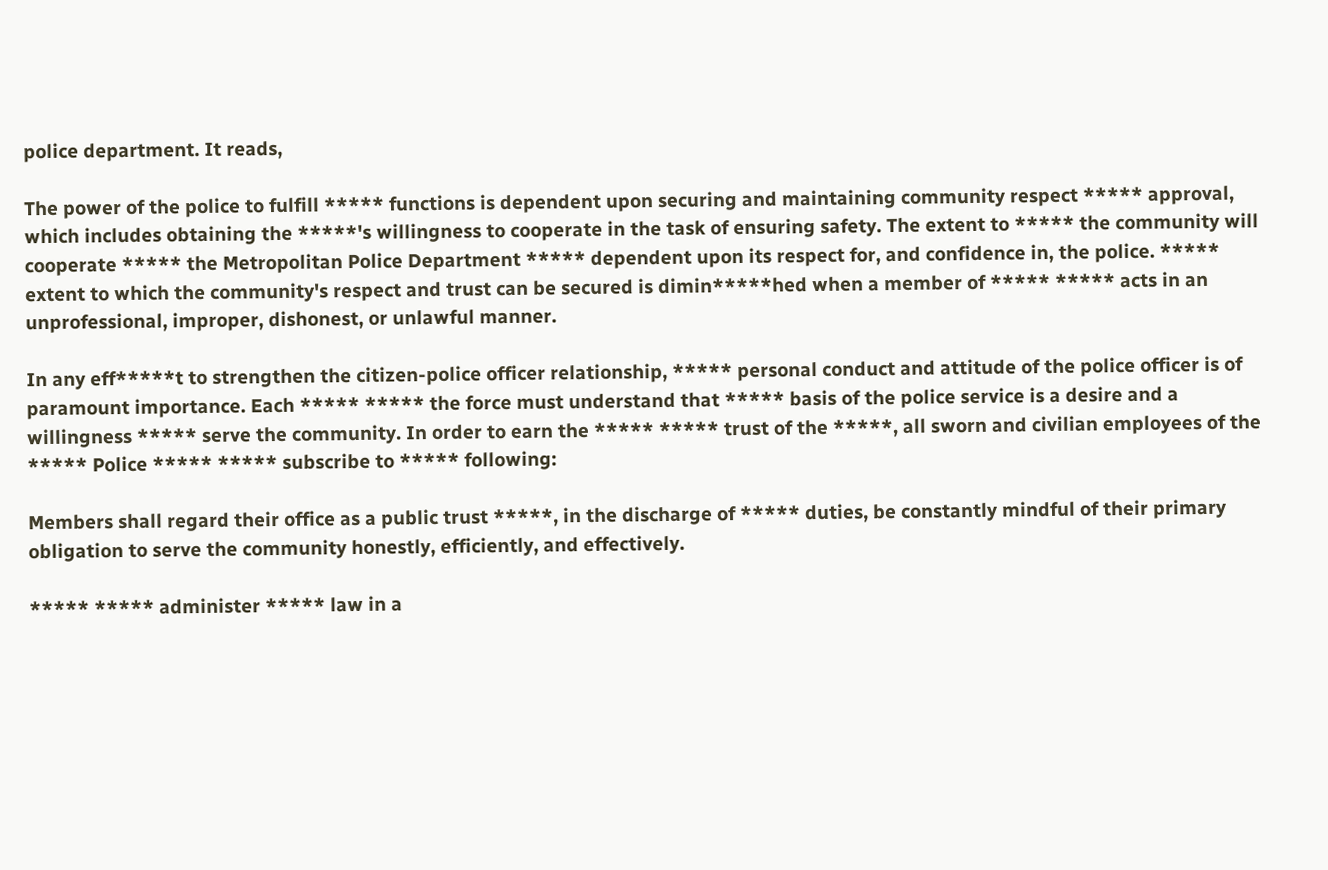police department. It reads,

The power of the police to fulfill ***** functions is dependent upon securing and maintaining community respect ***** approval, which includes obtaining the *****'s willingness to cooperate in the task of ensuring safety. The extent to ***** the community will cooperate ***** the Metropolitan Police Department ***** dependent upon its respect for, and confidence in, the police. ***** extent to which the community's respect and trust can be secured is dimin*****hed when a member of ***** ***** acts in an unprofessional, improper, dishonest, or unlawful manner.

In any eff*****t to strengthen the citizen-police officer relationship, ***** personal conduct and attitude of the police officer is of paramount importance. Each ***** ***** the force must understand that ***** basis of the police service is a desire and a willingness ***** serve the community. In order to earn the ***** ***** trust of the *****, all sworn and civilian employees of the ***** Police ***** ***** subscribe to ***** following:

Members shall regard their office as a public trust *****, in the discharge of ***** duties, be constantly mindful of their primary obligation to serve the community honestly, efficiently, and effectively.

***** ***** administer ***** law in a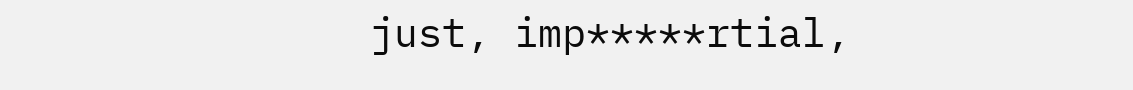just, imp*****rtial,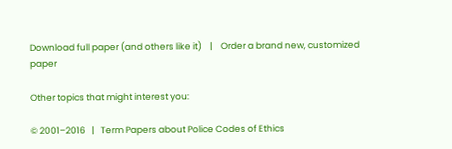Download full paper (and others like it)    |    Order a brand new, customized paper

Other topics that might interest you:

© 2001–2016   |   Term Papers about Police Codes of Ethics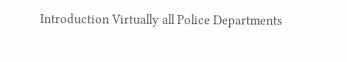Introduction Virtually all Police Departments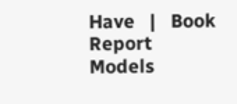Have   |   Book Report Models